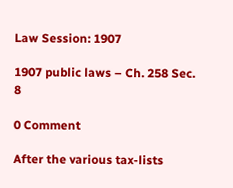Law Session: 1907

1907 public laws – Ch. 258 Sec. 8

0 Comment

After the various tax-lists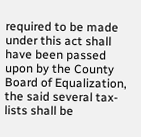required to be made under this act shall have been passed upon by the County Board of Equalization, the said several tax-lists shall be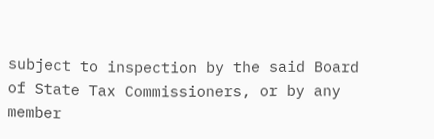subject to inspection by the said Board of State Tax Commissioners, or by any member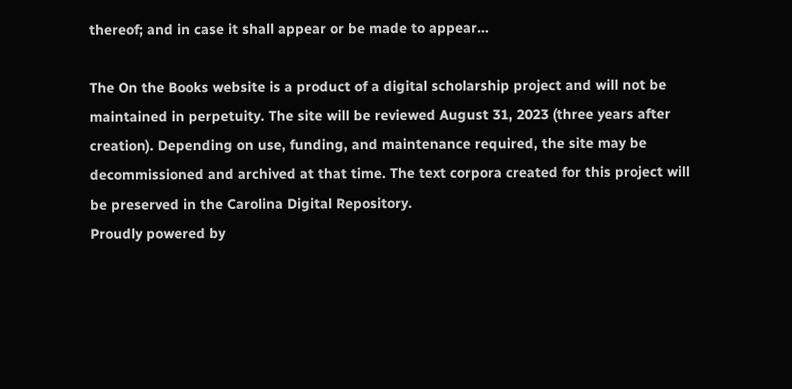thereof; and in case it shall appear or be made to appear…

The On the Books website is a product of a digital scholarship project and will not be maintained in perpetuity. The site will be reviewed August 31, 2023 (three years after creation). Depending on use, funding, and maintenance required, the site may be decommissioned and archived at that time. The text corpora created for this project will be preserved in the Carolina Digital Repository.
Proudly powered by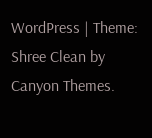WordPress | Theme: Shree Clean by Canyon Themes.